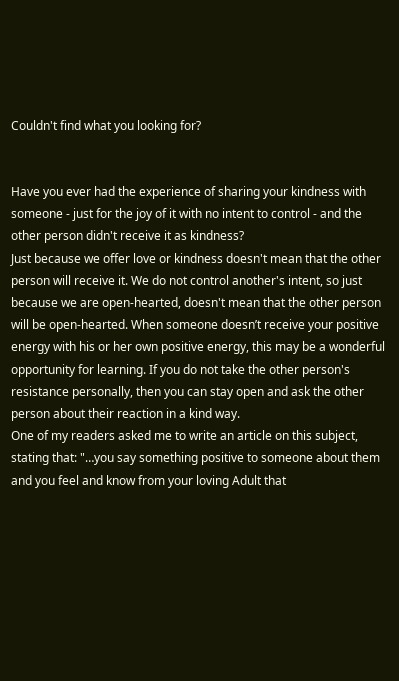Couldn't find what you looking for?


Have you ever had the experience of sharing your kindness with someone - just for the joy of it with no intent to control - and the other person didn't receive it as kindness?
Just because we offer love or kindness doesn't mean that the other person will receive it. We do not control another's intent, so just because we are open-hearted, doesn't mean that the other person will be open-hearted. When someone doesn’t receive your positive energy with his or her own positive energy, this may be a wonderful opportunity for learning. If you do not take the other person's resistance personally, then you can stay open and ask the other person about their reaction in a kind way.
One of my readers asked me to write an article on this subject, stating that: "…you say something positive to someone about them and you feel and know from your loving Adult that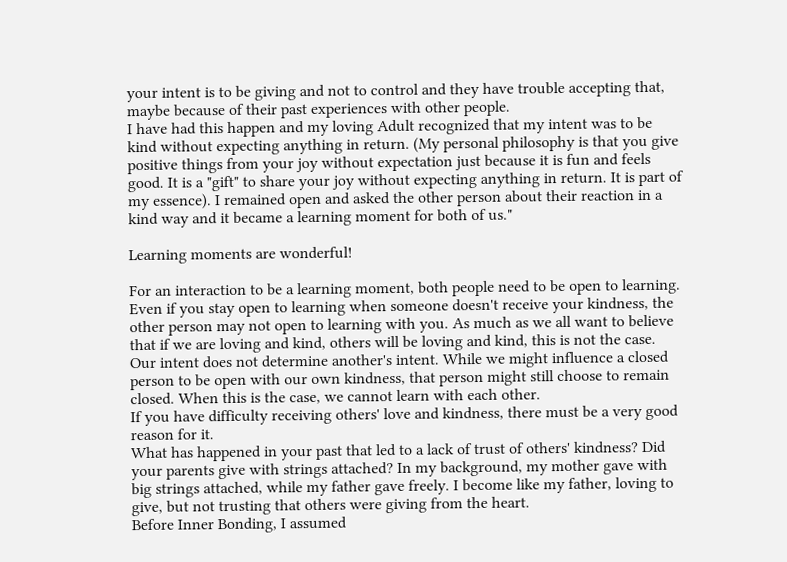your intent is to be giving and not to control and they have trouble accepting that, maybe because of their past experiences with other people.
I have had this happen and my loving Adult recognized that my intent was to be kind without expecting anything in return. (My personal philosophy is that you give positive things from your joy without expectation just because it is fun and feels good. It is a "gift" to share your joy without expecting anything in return. It is part of my essence). I remained open and asked the other person about their reaction in a kind way and it became a learning moment for both of us."

Learning moments are wonderful!

For an interaction to be a learning moment, both people need to be open to learning.
Even if you stay open to learning when someone doesn't receive your kindness, the other person may not open to learning with you. As much as we all want to believe that if we are loving and kind, others will be loving and kind, this is not the case. Our intent does not determine another's intent. While we might influence a closed person to be open with our own kindness, that person might still choose to remain closed. When this is the case, we cannot learn with each other.
If you have difficulty receiving others' love and kindness, there must be a very good reason for it.
What has happened in your past that led to a lack of trust of others' kindness? Did your parents give with strings attached? In my background, my mother gave with big strings attached, while my father gave freely. I become like my father, loving to give, but not trusting that others were giving from the heart.
Before Inner Bonding, I assumed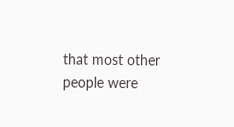that most other people were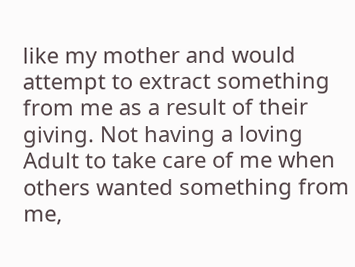like my mother and would attempt to extract something from me as a result of their giving. Not having a loving Adult to take care of me when others wanted something from me,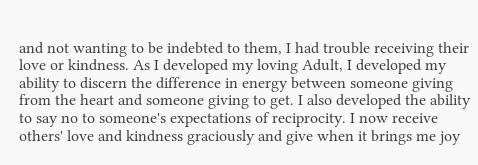and not wanting to be indebted to them, I had trouble receiving their love or kindness. As I developed my loving Adult, I developed my ability to discern the difference in energy between someone giving from the heart and someone giving to get. I also developed the ability to say no to someone's expectations of reciprocity. I now receive others' love and kindness graciously and give when it brings me joy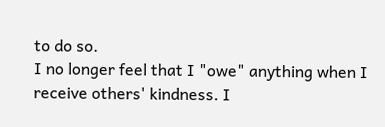to do so.
I no longer feel that I "owe" anything when I receive others' kindness. I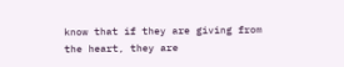know that if they are giving from the heart, they are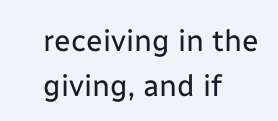receiving in the giving, and if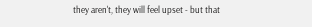they aren't, they will feel upset - but that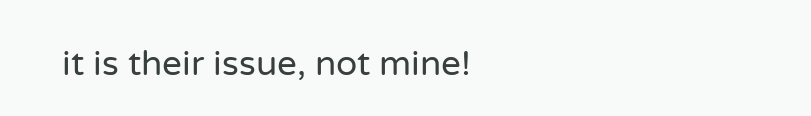it is their issue, not mine!